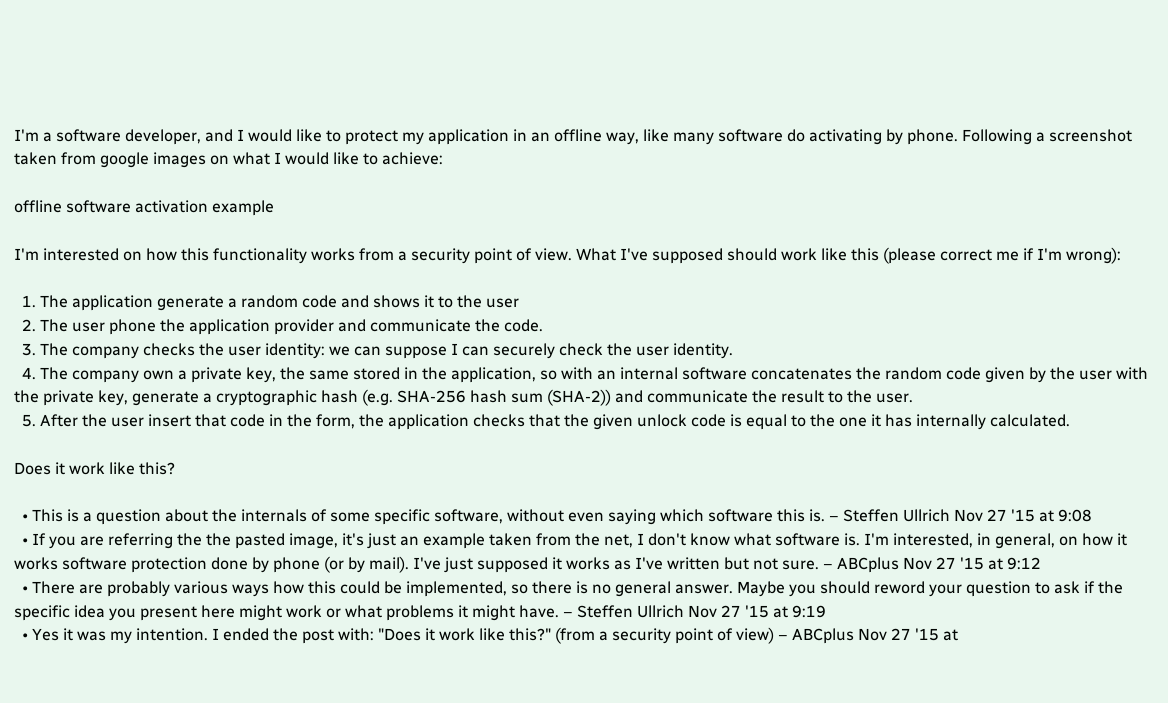I'm a software developer, and I would like to protect my application in an offline way, like many software do activating by phone. Following a screenshot taken from google images on what I would like to achieve:

offline software activation example

I'm interested on how this functionality works from a security point of view. What I've supposed should work like this (please correct me if I'm wrong):

  1. The application generate a random code and shows it to the user
  2. The user phone the application provider and communicate the code.
  3. The company checks the user identity: we can suppose I can securely check the user identity.
  4. The company own a private key, the same stored in the application, so with an internal software concatenates the random code given by the user with the private key, generate a cryptographic hash (e.g. SHA-256 hash sum (SHA-2)) and communicate the result to the user.
  5. After the user insert that code in the form, the application checks that the given unlock code is equal to the one it has internally calculated.

Does it work like this?

  • This is a question about the internals of some specific software, without even saying which software this is. – Steffen Ullrich Nov 27 '15 at 9:08
  • If you are referring the the pasted image, it's just an example taken from the net, I don't know what software is. I'm interested, in general, on how it works software protection done by phone (or by mail). I've just supposed it works as I've written but not sure. – ABCplus Nov 27 '15 at 9:12
  • There are probably various ways how this could be implemented, so there is no general answer. Maybe you should reword your question to ask if the specific idea you present here might work or what problems it might have. – Steffen Ullrich Nov 27 '15 at 9:19
  • Yes it was my intention. I ended the post with: "Does it work like this?" (from a security point of view) – ABCplus Nov 27 '15 at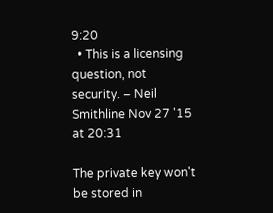9:20
  • This is a licensing question, not security. – Neil Smithline Nov 27 '15 at 20:31

The private key won't be stored in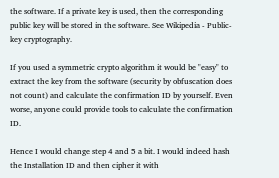the software. If a private key is used, then the corresponding public key will be stored in the software. See Wikipedia - Public-key cryptography.

If you used a symmetric crypto algorithm it would be "easy" to extract the key from the software (security by obfuscation does not count) and calculate the confirmation ID by yourself. Even worse, anyone could provide tools to calculate the confirmation ID.

Hence I would change step 4 and 5 a bit. I would indeed hash the Installation ID and then cipher it with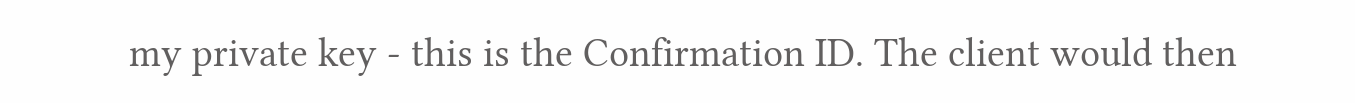my private key - this is the Confirmation ID. The client would then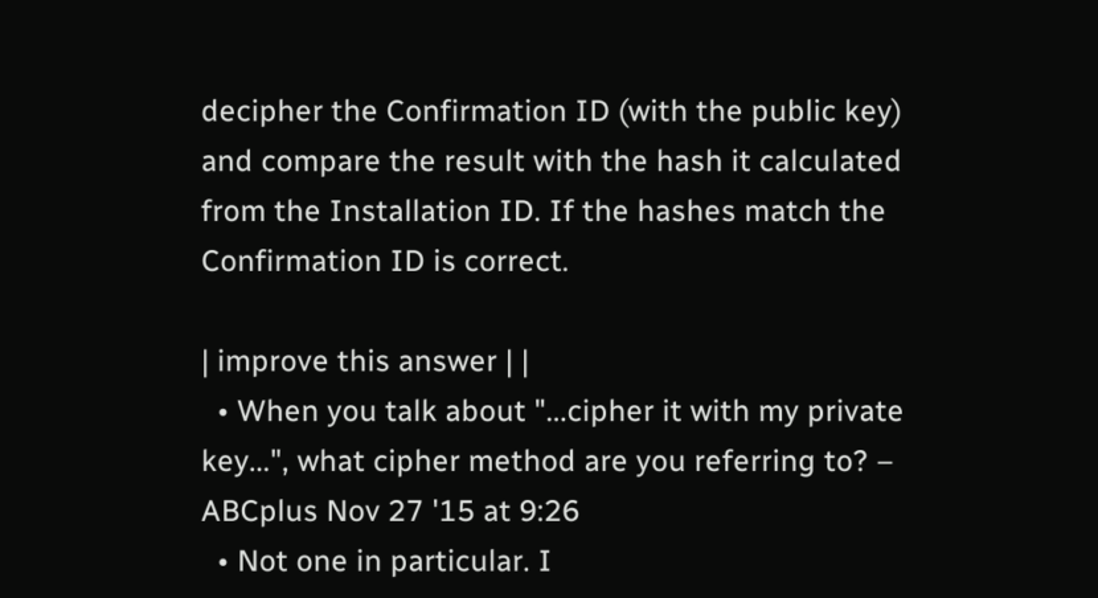decipher the Confirmation ID (with the public key) and compare the result with the hash it calculated from the Installation ID. If the hashes match the Confirmation ID is correct.

| improve this answer | |
  • When you talk about "...cipher it with my private key...", what cipher method are you referring to? – ABCplus Nov 27 '15 at 9:26
  • Not one in particular. I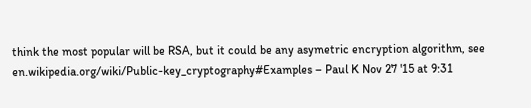think the most popular will be RSA, but it could be any asymetric encryption algorithm, see en.wikipedia.org/wiki/Public-key_cryptography#Examples – Paul K Nov 27 '15 at 9:31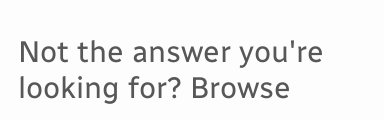Not the answer you're looking for? Browse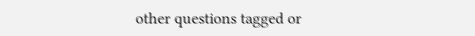other questions tagged or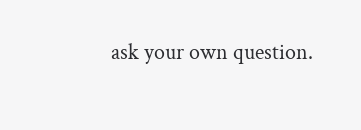ask your own question.